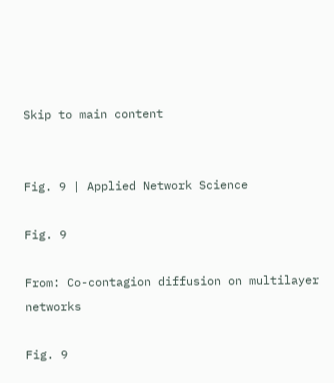Skip to main content


Fig. 9 | Applied Network Science

Fig. 9

From: Co-contagion diffusion on multilayer networks

Fig. 9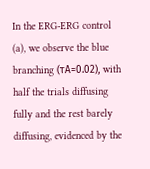In the ERG-ERG control (a), we observe the blue branching (τA=0.02), with half the trials diffusing fully and the rest barely diffusing, evidenced by the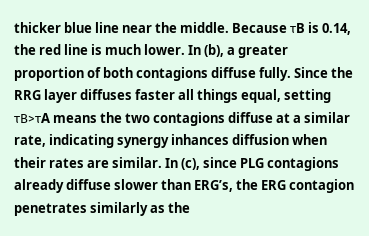thicker blue line near the middle. Because τB is 0.14, the red line is much lower. In (b), a greater proportion of both contagions diffuse fully. Since the RRG layer diffuses faster all things equal, setting τB>τA means the two contagions diffuse at a similar rate, indicating synergy inhances diffusion when their rates are similar. In (c), since PLG contagions already diffuse slower than ERG’s, the ERG contagion penetrates similarly as the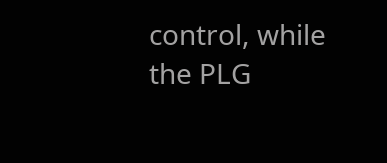control, while the PLG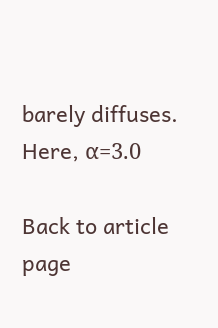barely diffuses. Here, α=3.0

Back to article page